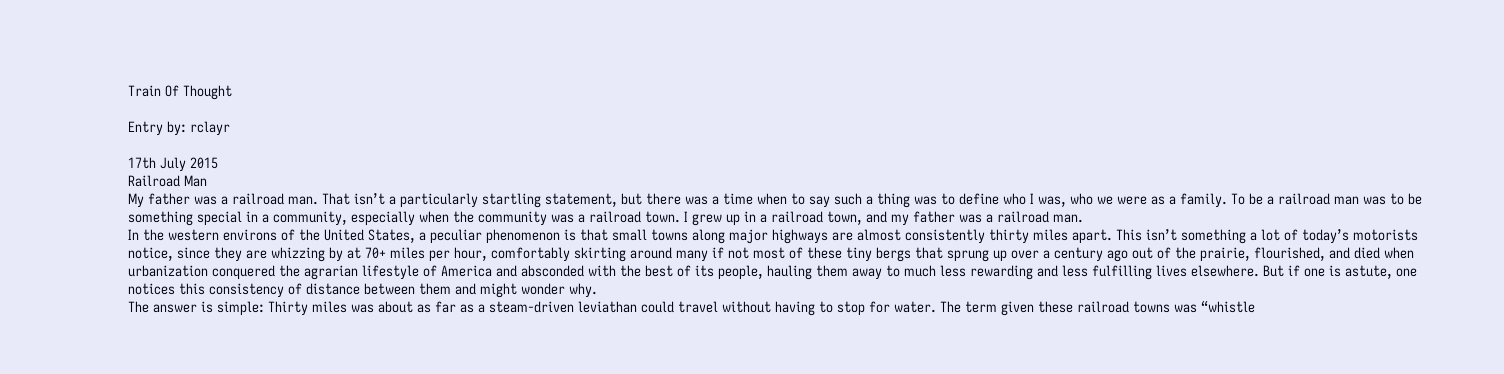Train Of Thought

Entry by: rclayr

17th July 2015
Railroad Man
My father was a railroad man. That isn’t a particularly startling statement, but there was a time when to say such a thing was to define who I was, who we were as a family. To be a railroad man was to be something special in a community, especially when the community was a railroad town. I grew up in a railroad town, and my father was a railroad man.
In the western environs of the United States, a peculiar phenomenon is that small towns along major highways are almost consistently thirty miles apart. This isn’t something a lot of today’s motorists notice, since they are whizzing by at 70+ miles per hour, comfortably skirting around many if not most of these tiny bergs that sprung up over a century ago out of the prairie, flourished, and died when urbanization conquered the agrarian lifestyle of America and absconded with the best of its people, hauling them away to much less rewarding and less fulfilling lives elsewhere. But if one is astute, one notices this consistency of distance between them and might wonder why.
The answer is simple: Thirty miles was about as far as a steam-driven leviathan could travel without having to stop for water. The term given these railroad towns was “whistle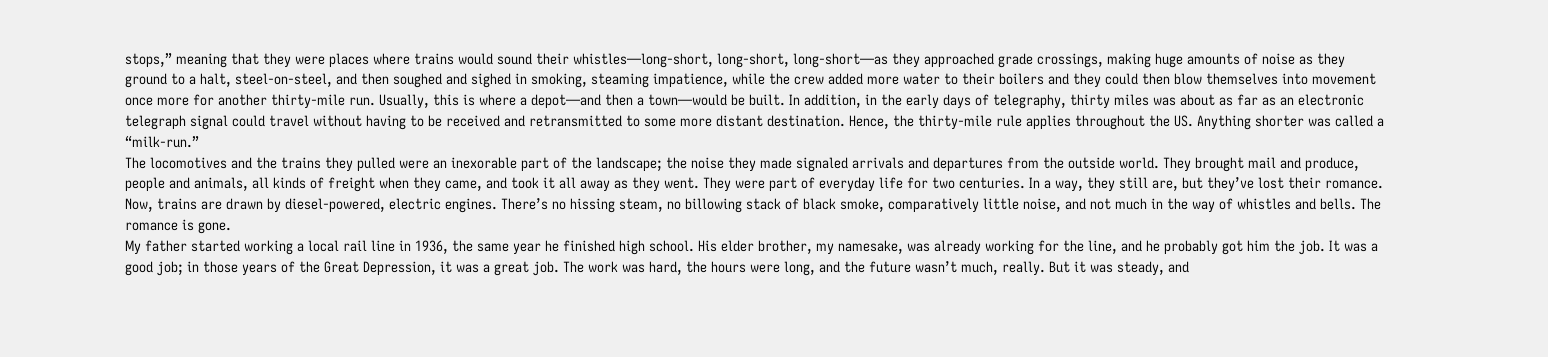stops,” meaning that they were places where trains would sound their whistles—long-short, long-short, long-short—as they approached grade crossings, making huge amounts of noise as they ground to a halt, steel-on-steel, and then soughed and sighed in smoking, steaming impatience, while the crew added more water to their boilers and they could then blow themselves into movement once more for another thirty-mile run. Usually, this is where a depot—and then a town—would be built. In addition, in the early days of telegraphy, thirty miles was about as far as an electronic telegraph signal could travel without having to be received and retransmitted to some more distant destination. Hence, the thirty-mile rule applies throughout the US. Anything shorter was called a “milk-run.”
The locomotives and the trains they pulled were an inexorable part of the landscape; the noise they made signaled arrivals and departures from the outside world. They brought mail and produce, people and animals, all kinds of freight when they came, and took it all away as they went. They were part of everyday life for two centuries. In a way, they still are, but they’ve lost their romance. Now, trains are drawn by diesel-powered, electric engines. There’s no hissing steam, no billowing stack of black smoke, comparatively little noise, and not much in the way of whistles and bells. The romance is gone.
My father started working a local rail line in 1936, the same year he finished high school. His elder brother, my namesake, was already working for the line, and he probably got him the job. It was a good job; in those years of the Great Depression, it was a great job. The work was hard, the hours were long, and the future wasn’t much, really. But it was steady, and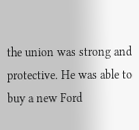the union was strong and protective. He was able to buy a new Ford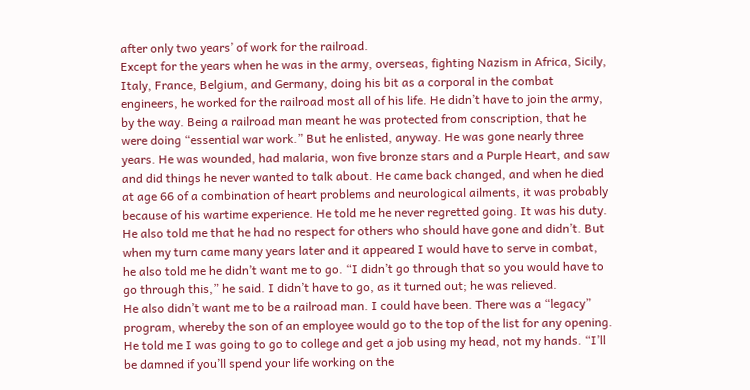after only two years’ of work for the railroad.
Except for the years when he was in the army, overseas, fighting Nazism in Africa, Sicily, Italy, France, Belgium, and Germany, doing his bit as a corporal in the combat engineers, he worked for the railroad most all of his life. He didn’t have to join the army, by the way. Being a railroad man meant he was protected from conscription, that he were doing “essential war work.” But he enlisted, anyway. He was gone nearly three years. He was wounded, had malaria, won five bronze stars and a Purple Heart, and saw and did things he never wanted to talk about. He came back changed, and when he died at age 66 of a combination of heart problems and neurological ailments, it was probably because of his wartime experience. He told me he never regretted going. It was his duty. He also told me that he had no respect for others who should have gone and didn’t. But when my turn came many years later and it appeared I would have to serve in combat, he also told me he didn’t want me to go. “I didn’t go through that so you would have to go through this,” he said. I didn’t have to go, as it turned out; he was relieved.
He also didn’t want me to be a railroad man. I could have been. There was a “legacy” program, whereby the son of an employee would go to the top of the list for any opening. He told me I was going to go to college and get a job using my head, not my hands. “I’ll be damned if you’ll spend your life working on the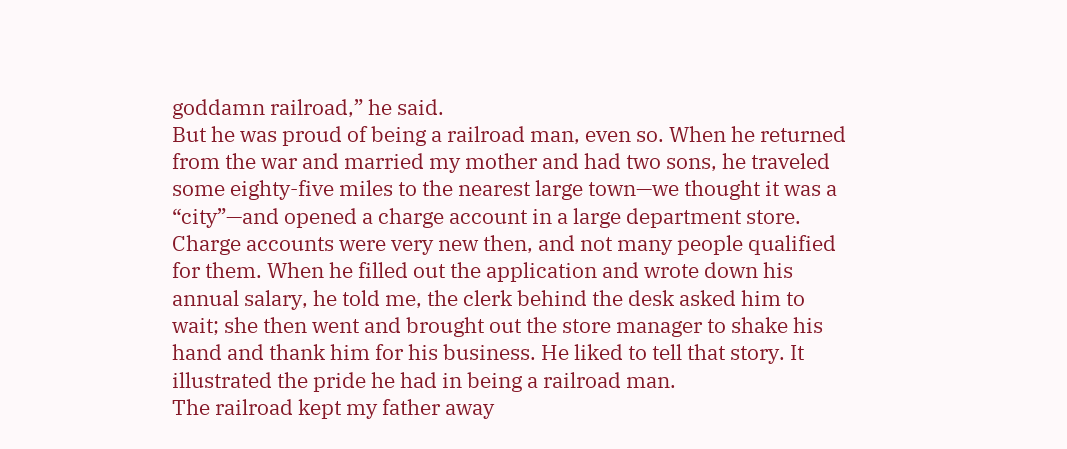goddamn railroad,” he said.
But he was proud of being a railroad man, even so. When he returned from the war and married my mother and had two sons, he traveled some eighty-five miles to the nearest large town—we thought it was a “city”—and opened a charge account in a large department store. Charge accounts were very new then, and not many people qualified for them. When he filled out the application and wrote down his annual salary, he told me, the clerk behind the desk asked him to wait; she then went and brought out the store manager to shake his hand and thank him for his business. He liked to tell that story. It illustrated the pride he had in being a railroad man.
The railroad kept my father away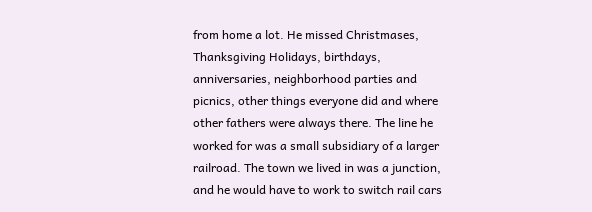from home a lot. He missed Christmases, Thanksgiving Holidays, birthdays, anniversaries, neighborhood parties and picnics, other things everyone did and where other fathers were always there. The line he worked for was a small subsidiary of a larger railroad. The town we lived in was a junction, and he would have to work to switch rail cars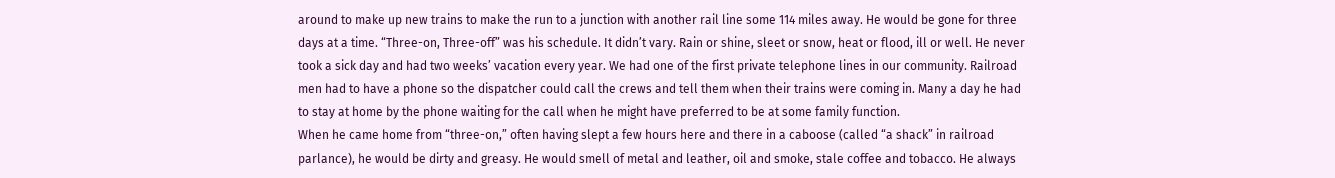around to make up new trains to make the run to a junction with another rail line some 114 miles away. He would be gone for three days at a time. “Three-on, Three-off” was his schedule. It didn’t vary. Rain or shine, sleet or snow, heat or flood, ill or well. He never took a sick day and had two weeks’ vacation every year. We had one of the first private telephone lines in our community. Railroad men had to have a phone so the dispatcher could call the crews and tell them when their trains were coming in. Many a day he had to stay at home by the phone waiting for the call when he might have preferred to be at some family function.
When he came home from “three-on,” often having slept a few hours here and there in a caboose (called “a shack” in railroad parlance), he would be dirty and greasy. He would smell of metal and leather, oil and smoke, stale coffee and tobacco. He always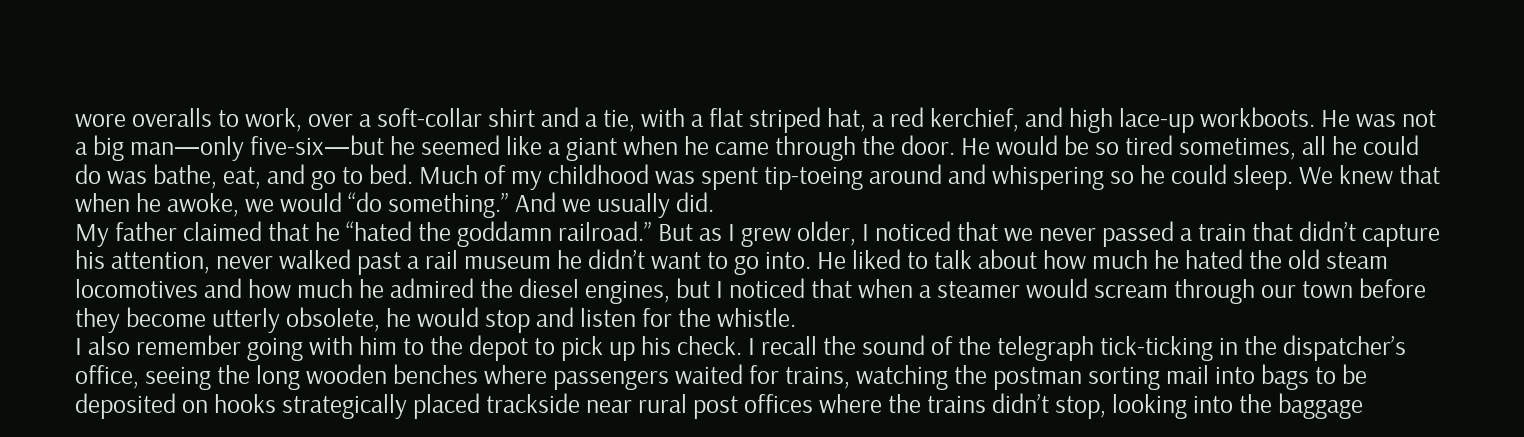wore overalls to work, over a soft-collar shirt and a tie, with a flat striped hat, a red kerchief, and high lace-up workboots. He was not a big man—only five-six—but he seemed like a giant when he came through the door. He would be so tired sometimes, all he could do was bathe, eat, and go to bed. Much of my childhood was spent tip-toeing around and whispering so he could sleep. We knew that when he awoke, we would “do something.” And we usually did.
My father claimed that he “hated the goddamn railroad.” But as I grew older, I noticed that we never passed a train that didn’t capture his attention, never walked past a rail museum he didn’t want to go into. He liked to talk about how much he hated the old steam locomotives and how much he admired the diesel engines, but I noticed that when a steamer would scream through our town before they become utterly obsolete, he would stop and listen for the whistle.
I also remember going with him to the depot to pick up his check. I recall the sound of the telegraph tick-ticking in the dispatcher’s office, seeing the long wooden benches where passengers waited for trains, watching the postman sorting mail into bags to be deposited on hooks strategically placed trackside near rural post offices where the trains didn’t stop, looking into the baggage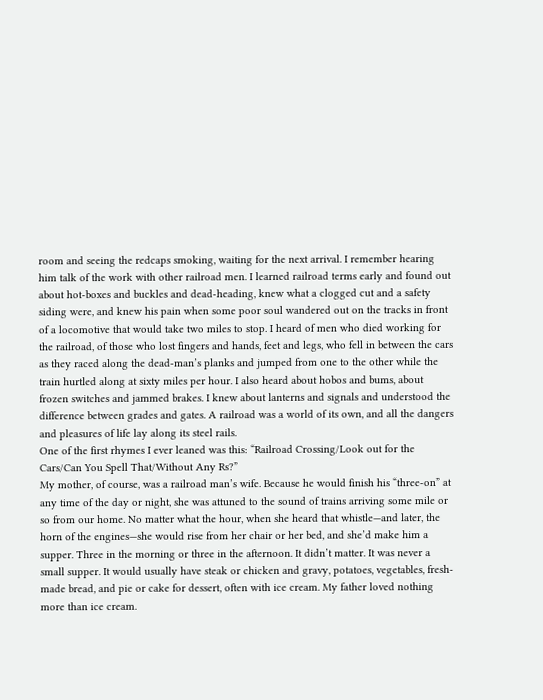room and seeing the redcaps smoking, waiting for the next arrival. I remember hearing him talk of the work with other railroad men. I learned railroad terms early and found out about hot-boxes and buckles and dead-heading, knew what a clogged cut and a safety siding were, and knew his pain when some poor soul wandered out on the tracks in front of a locomotive that would take two miles to stop. I heard of men who died working for the railroad, of those who lost fingers and hands, feet and legs, who fell in between the cars as they raced along the dead-man’s planks and jumped from one to the other while the train hurtled along at sixty miles per hour. I also heard about hobos and bums, about frozen switches and jammed brakes. I knew about lanterns and signals and understood the difference between grades and gates. A railroad was a world of its own, and all the dangers and pleasures of life lay along its steel rails.
One of the first rhymes I ever leaned was this: “Railroad Crossing/Look out for the Cars/Can You Spell That/Without Any Rs?”
My mother, of course, was a railroad man’s wife. Because he would finish his “three-on” at any time of the day or night, she was attuned to the sound of trains arriving some mile or so from our home. No matter what the hour, when she heard that whistle—and later, the horn of the engines—she would rise from her chair or her bed, and she’d make him a supper. Three in the morning or three in the afternoon. It didn’t matter. It was never a small supper. It would usually have steak or chicken and gravy, potatoes, vegetables, fresh-made bread, and pie or cake for dessert, often with ice cream. My father loved nothing more than ice cream.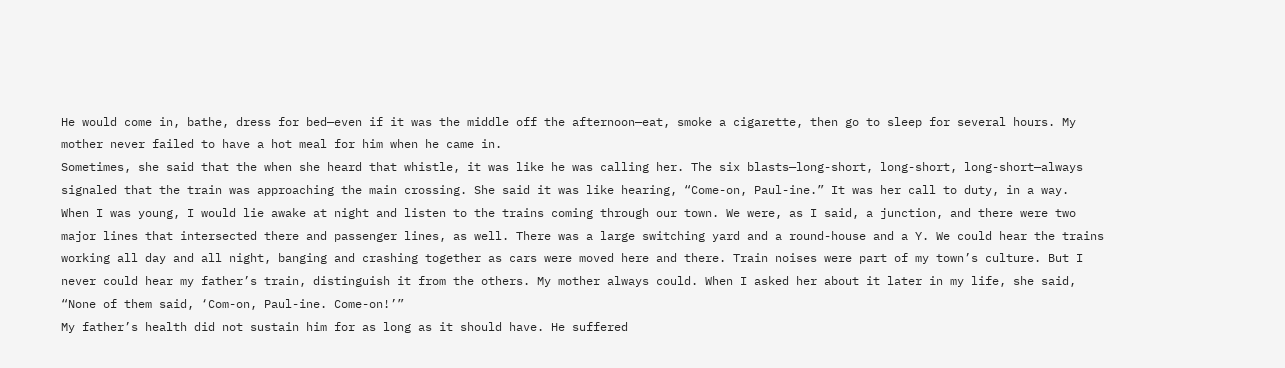He would come in, bathe, dress for bed—even if it was the middle off the afternoon—eat, smoke a cigarette, then go to sleep for several hours. My mother never failed to have a hot meal for him when he came in.
Sometimes, she said that the when she heard that whistle, it was like he was calling her. The six blasts—long-short, long-short, long-short—always signaled that the train was approaching the main crossing. She said it was like hearing, “Come-on, Paul-ine.” It was her call to duty, in a way.
When I was young, I would lie awake at night and listen to the trains coming through our town. We were, as I said, a junction, and there were two major lines that intersected there and passenger lines, as well. There was a large switching yard and a round-house and a Y. We could hear the trains working all day and all night, banging and crashing together as cars were moved here and there. Train noises were part of my town’s culture. But I never could hear my father’s train, distinguish it from the others. My mother always could. When I asked her about it later in my life, she said, “None of them said, ‘Com-on, Paul-ine. Come-on!’”
My father’s health did not sustain him for as long as it should have. He suffered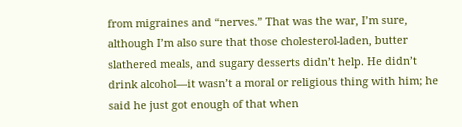from migraines and “nerves.” That was the war, I’m sure, although I’m also sure that those cholesterol-laden, butter slathered meals, and sugary desserts didn’t help. He didn’t drink alcohol—it wasn’t a moral or religious thing with him; he said he just got enough of that when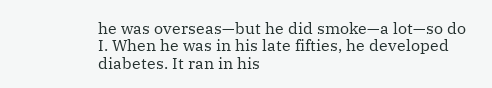he was overseas—but he did smoke—a lot—so do I. When he was in his late fifties, he developed diabetes. It ran in his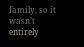family, so it wasn’t entirely